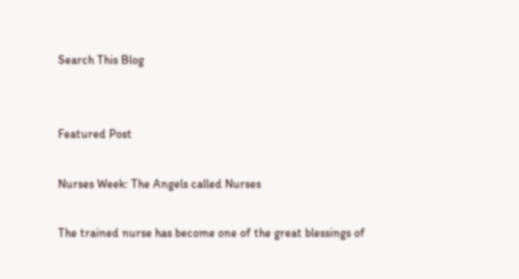Search This Blog


Featured Post

Nurses Week: The Angels called Nurses

The trained nurse has become one of the great blessings of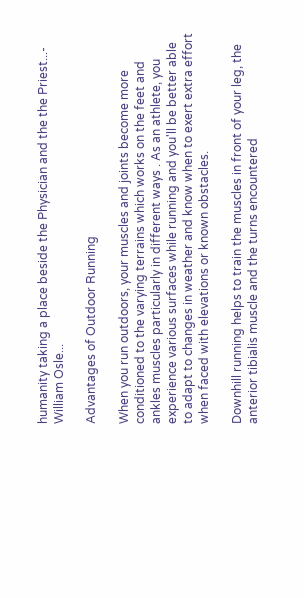humanity taking a place beside the Physician and the the Priest...- William Osle...

Advantages of Outdoor Running

When you run outdoors, your muscles and joints become more conditioned to the varying terrains which works on the feet and ankles muscles particularly in different ways . As an athlete, you experience various surfaces while running and you'll be better able to adapt to changes in weather and know when to exert extra effort when faced with elevations or known obstacles.

Downhill running helps to train the muscles in front of your leg, the anterior tibialis muscle and the turns encountered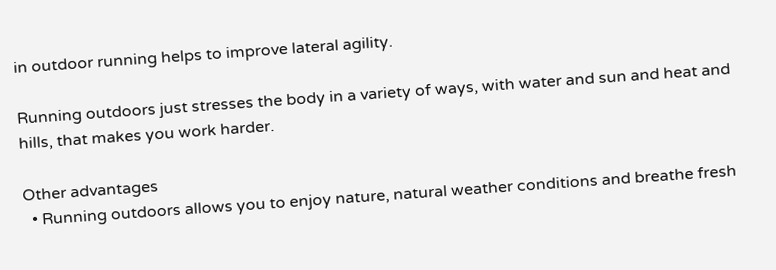in outdoor running helps to improve lateral agility.

Running outdoors just stresses the body in a variety of ways, with water and sun and heat and hills, that makes you work harder.

Other advantages
  • Running outdoors allows you to enjoy nature, natural weather conditions and breathe fresh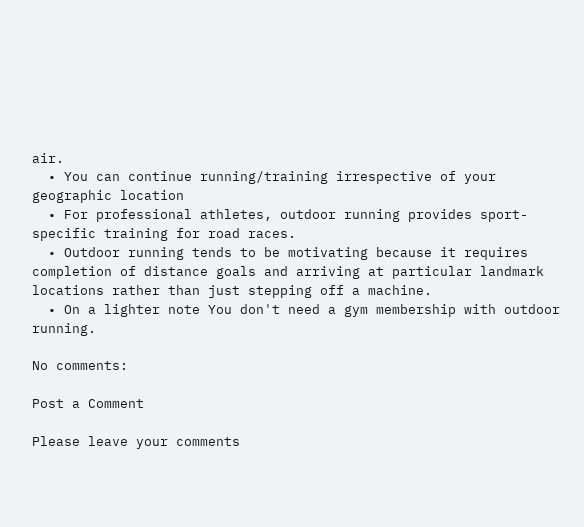air.
  • You can continue running/training irrespective of your geographic location
  • For professional athletes, outdoor running provides sport-specific training for road races.
  • Outdoor running tends to be motivating because it requires completion of distance goals and arriving at particular landmark locations rather than just stepping off a machine.
  • On a lighter note You don't need a gym membership with outdoor running.

No comments:

Post a Comment

Please leave your comments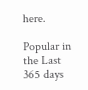here.

Popular in the Last 365 days